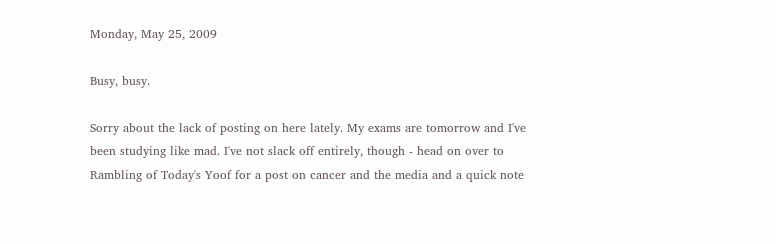Monday, May 25, 2009

Busy, busy.

Sorry about the lack of posting on here lately. My exams are tomorrow and I've been studying like mad. I've not slack off entirely, though - head on over to Rambling of Today's Yoof for a post on cancer and the media and a quick note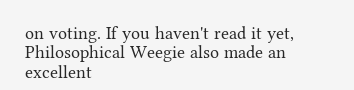on voting. If you haven't read it yet, Philosophical Weegie also made an excellent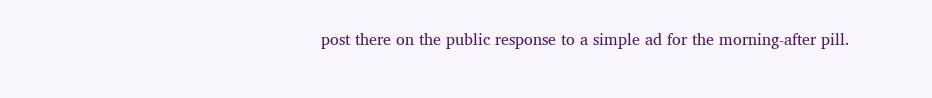post there on the public response to a simple ad for the morning-after pill.